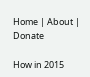Home | About | Donate

How in 2015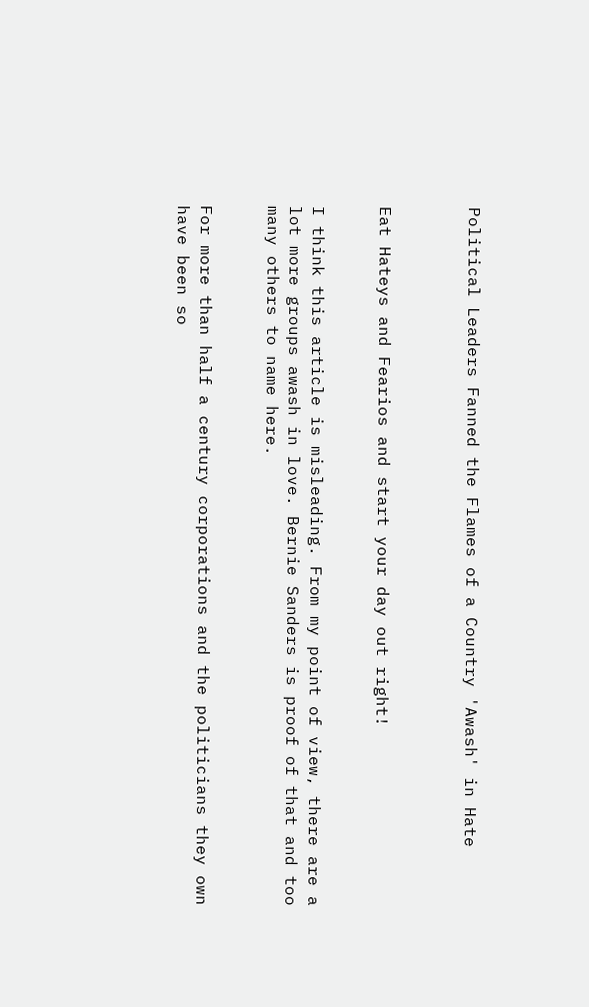Political Leaders Fanned the Flames of a Country 'Awash' in Hate



Eat Hateys and Fearios and start your day out right!


I think this article is misleading. From my point of view, there are a lot more groups awash in love. Bernie Sanders is proof of that and too many others to name here.


For more than half a century corporations and the politicians they own have been so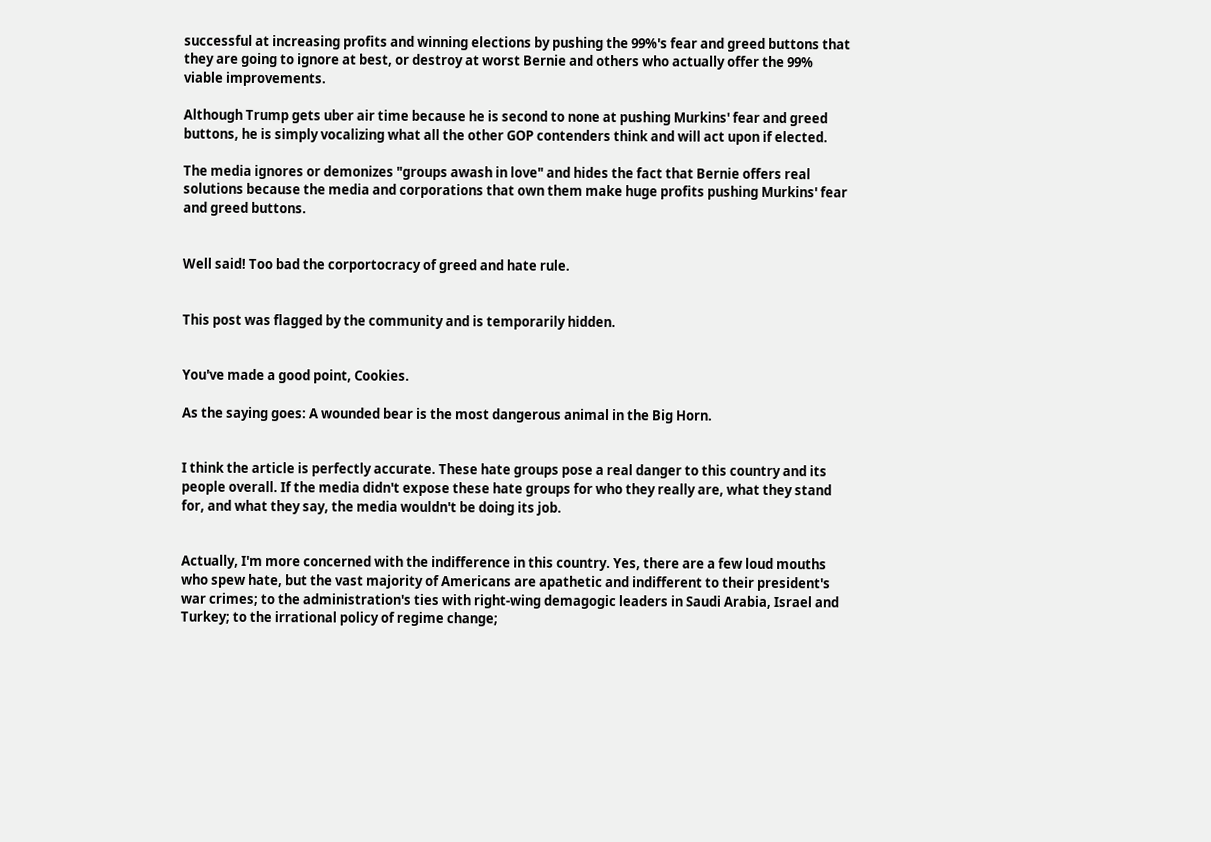successful at increasing profits and winning elections by pushing the 99%'s fear and greed buttons that they are going to ignore at best, or destroy at worst Bernie and others who actually offer the 99% viable improvements.

Although Trump gets uber air time because he is second to none at pushing Murkins' fear and greed buttons, he is simply vocalizing what all the other GOP contenders think and will act upon if elected.

The media ignores or demonizes "groups awash in love" and hides the fact that Bernie offers real solutions because the media and corporations that own them make huge profits pushing Murkins' fear and greed buttons.


Well said! Too bad the corportocracy of greed and hate rule.


This post was flagged by the community and is temporarily hidden.


You've made a good point, Cookies.

As the saying goes: A wounded bear is the most dangerous animal in the Big Horn.


I think the article is perfectly accurate. These hate groups pose a real danger to this country and its people overall. If the media didn't expose these hate groups for who they really are, what they stand for, and what they say, the media wouldn't be doing its job.


Actually, I'm more concerned with the indifference in this country. Yes, there are a few loud mouths who spew hate, but the vast majority of Americans are apathetic and indifferent to their president's war crimes; to the administration's ties with right-wing demagogic leaders in Saudi Arabia, Israel and Turkey; to the irrational policy of regime change;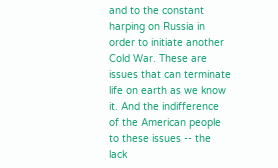and to the constant harping on Russia in order to initiate another Cold War. These are issues that can terminate life on earth as we know it. And the indifference of the American people to these issues -- the lack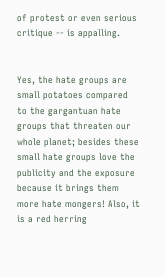of protest or even serious critique -- is appalling.


Yes, the hate groups are small potatoes compared to the gargantuan hate groups that threaten our whole planet; besides these small hate groups love the publicity and the exposure because it brings them more hate mongers! Also, it is a red herring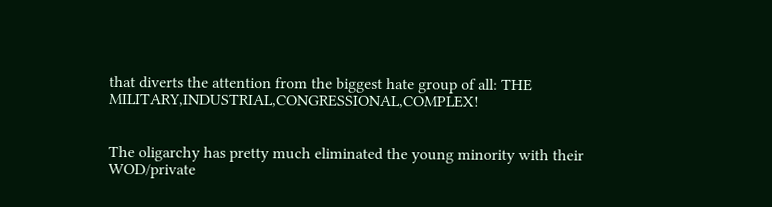that diverts the attention from the biggest hate group of all: THE MILITARY,INDUSTRIAL,CONGRESSIONAL,COMPLEX!


The oligarchy has pretty much eliminated the young minority with their WOD/private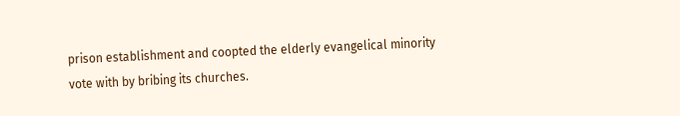prison establishment and coopted the elderly evangelical minority vote with by bribing its churches.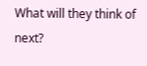What will they think of next?